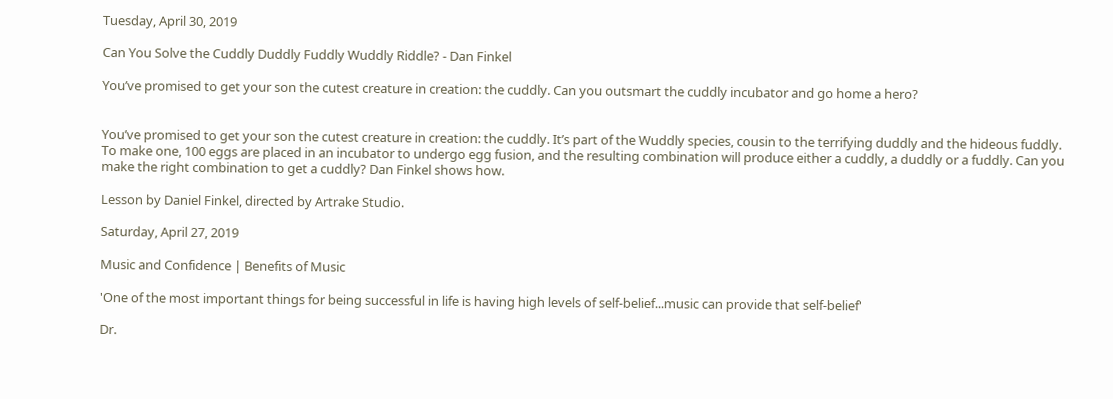Tuesday, April 30, 2019

Can You Solve the Cuddly Duddly Fuddly Wuddly Riddle? - Dan Finkel

You’ve promised to get your son the cutest creature in creation: the cuddly. Can you outsmart the cuddly incubator and go home a hero?


You’ve promised to get your son the cutest creature in creation: the cuddly. It’s part of the Wuddly species, cousin to the terrifying duddly and the hideous fuddly. To make one, 100 eggs are placed in an incubator to undergo egg fusion, and the resulting combination will produce either a cuddly, a duddly or a fuddly. Can you make the right combination to get a cuddly? Dan Finkel shows how.

Lesson by Daniel Finkel, directed by Artrake Studio.

Saturday, April 27, 2019

Music and Confidence | Benefits of Music

'One of the most important things for being successful in life is having high levels of self-belief...music can provide that self-belief'

Dr.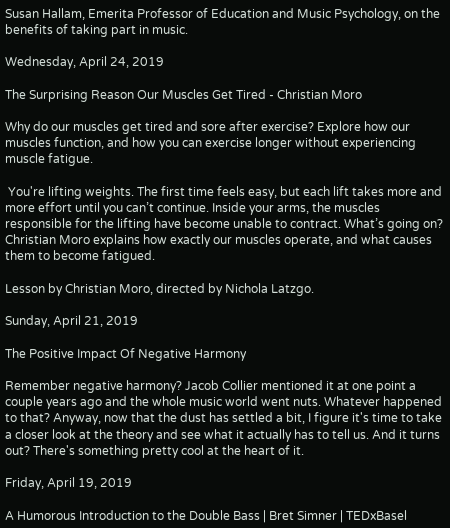Susan Hallam, Emerita Professor of Education and Music Psychology, on the benefits of taking part in music.

Wednesday, April 24, 2019

The Surprising Reason Our Muscles Get Tired - Christian Moro

Why do our muscles get tired and sore after exercise? Explore how our muscles function, and how you can exercise longer without experiencing muscle fatigue.

 You're lifting weights. The first time feels easy, but each lift takes more and more effort until you can’t continue. Inside your arms, the muscles responsible for the lifting have become unable to contract. What’s going on? Christian Moro explains how exactly our muscles operate, and what causes them to become fatigued.

Lesson by Christian Moro, directed by Nichola Latzgo.

Sunday, April 21, 2019

The Positive Impact Of Negative Harmony

Remember negative harmony? Jacob Collier mentioned it at one point a couple years ago and the whole music world went nuts. Whatever happened to that? Anyway, now that the dust has settled a bit, I figure it's time to take a closer look at the theory and see what it actually has to tell us. And it turns out? There's something pretty cool at the heart of it.

Friday, April 19, 2019

A Humorous Introduction to the Double Bass | Bret Simner | TEDxBasel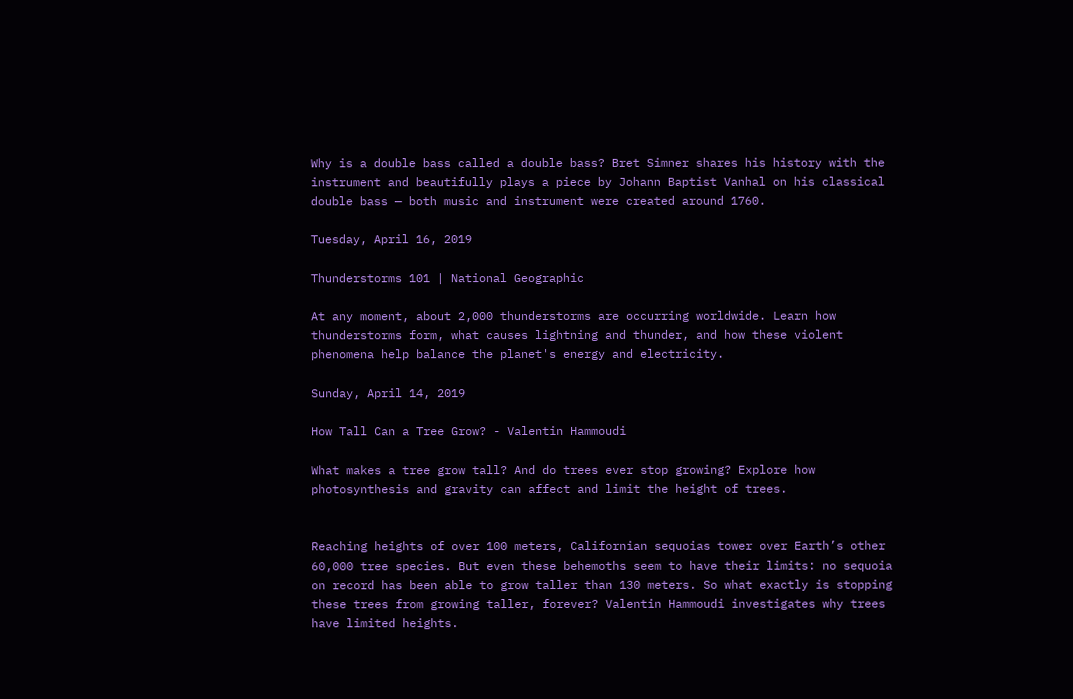Why is a double bass called a double bass? Bret Simner shares his history with the instrument and beautifully plays a piece by Johann Baptist Vanhal on his classical double bass — both music and instrument were created around 1760.

Tuesday, April 16, 2019

Thunderstorms 101 | National Geographic

At any moment, about 2,000 thunderstorms are occurring worldwide. Learn how thunderstorms form, what causes lightning and thunder, and how these violent phenomena help balance the planet's energy and electricity.

Sunday, April 14, 2019

How Tall Can a Tree Grow? - Valentin Hammoudi

What makes a tree grow tall? And do trees ever stop growing? Explore how photosynthesis and gravity can affect and limit the height of trees.


Reaching heights of over 100 meters, Californian sequoias tower over Earth’s other 60,000 tree species. But even these behemoths seem to have their limits: no sequoia on record has been able to grow taller than 130 meters. So what exactly is stopping these trees from growing taller, forever? Valentin Hammoudi investigates why trees have limited heights.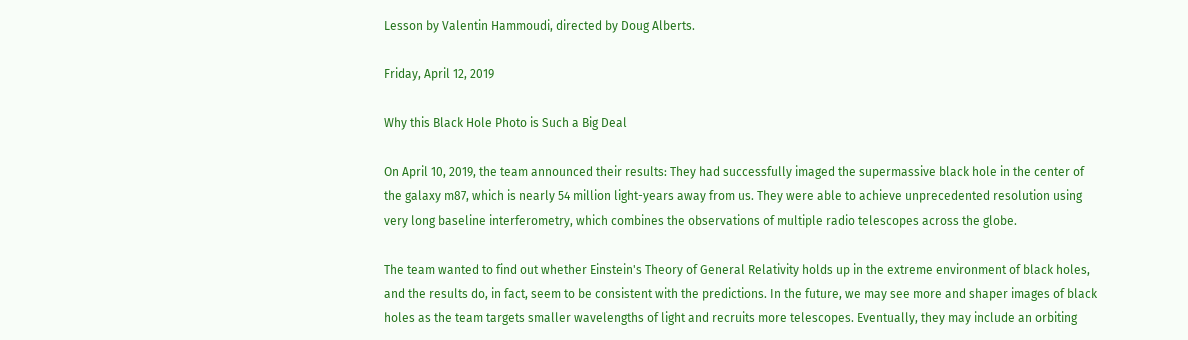Lesson by Valentin Hammoudi, directed by Doug Alberts.

Friday, April 12, 2019

Why this Black Hole Photo is Such a Big Deal

On April 10, 2019, the team announced their results: They had successfully imaged the supermassive black hole in the center of the galaxy m87, which is nearly 54 million light-years away from us. They were able to achieve unprecedented resolution using very long baseline interferometry, which combines the observations of multiple radio telescopes across the globe.

The team wanted to find out whether Einstein's Theory of General Relativity holds up in the extreme environment of black holes, and the results do, in fact, seem to be consistent with the predictions. In the future, we may see more and shaper images of black holes as the team targets smaller wavelengths of light and recruits more telescopes. Eventually, they may include an orbiting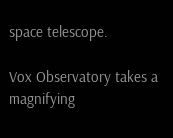space telescope.

Vox Observatory takes a magnifying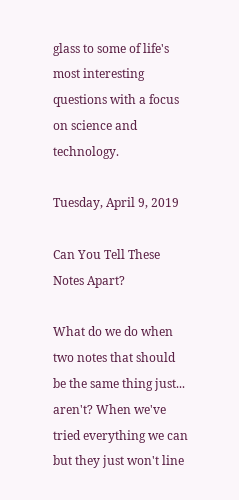glass to some of life's most interesting questions with a focus on science and technology.

Tuesday, April 9, 2019

Can You Tell These Notes Apart?

What do we do when two notes that should be the same thing just... aren't? When we've tried everything we can but they just won't line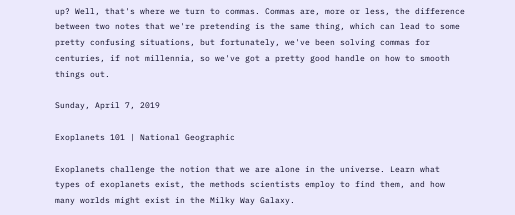up? Well, that's where we turn to commas. Commas are, more or less, the difference between two notes that we're pretending is the same thing, which can lead to some pretty confusing situations, but fortunately, we've been solving commas for centuries, if not millennia, so we've got a pretty good handle on how to smooth things out.

Sunday, April 7, 2019

Exoplanets 101 | National Geographic

Exoplanets challenge the notion that we are alone in the universe. Learn what types of exoplanets exist, the methods scientists employ to find them, and how many worlds might exist in the Milky Way Galaxy.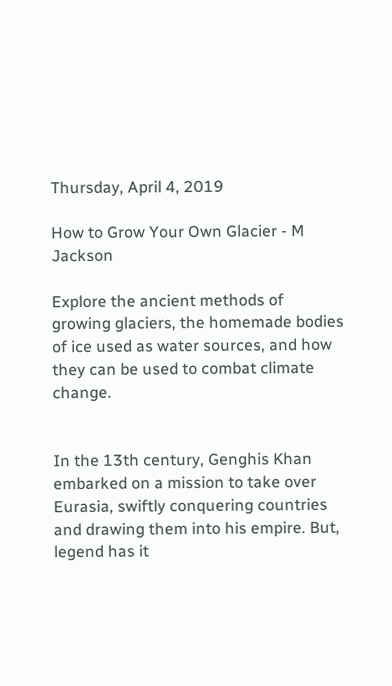Thursday, April 4, 2019

How to Grow Your Own Glacier - M Jackson

Explore the ancient methods of growing glaciers, the homemade bodies of ice used as water sources, and how they can be used to combat climate change.


In the 13th century, Genghis Khan embarked on a mission to take over Eurasia, swiftly conquering countries and drawing them into his empire. But, legend has it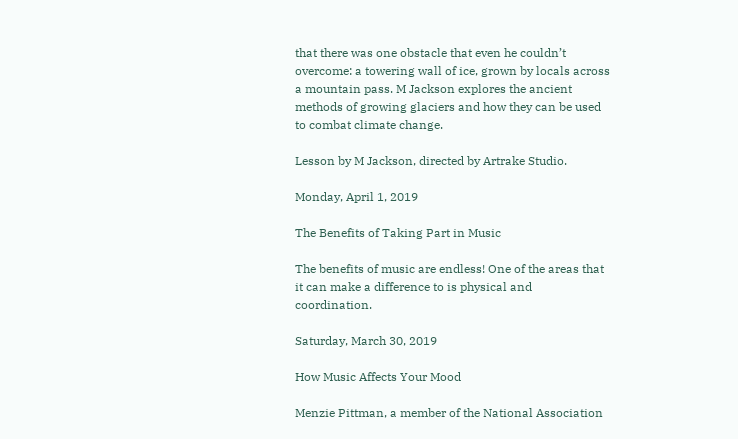that there was one obstacle that even he couldn’t overcome: a towering wall of ice, grown by locals across a mountain pass. M Jackson explores the ancient methods of growing glaciers and how they can be used to combat climate change.

Lesson by M Jackson, directed by Artrake Studio.

Monday, April 1, 2019

The Benefits of Taking Part in Music

The benefits of music are endless! One of the areas that it can make a difference to is physical and coordination.

Saturday, March 30, 2019

How Music Affects Your Mood

Menzie Pittman, a member of the National Association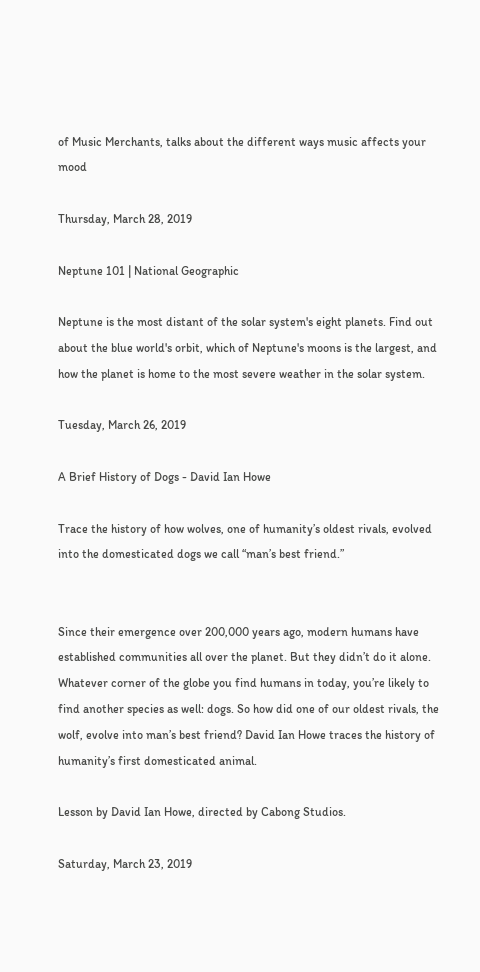of Music Merchants, talks about the different ways music affects your mood

Thursday, March 28, 2019

Neptune 101 | National Geographic

Neptune is the most distant of the solar system's eight planets. Find out about the blue world's orbit, which of Neptune's moons is the largest, and how the planet is home to the most severe weather in the solar system.

Tuesday, March 26, 2019

A Brief History of Dogs - David Ian Howe

Trace the history of how wolves, one of humanity’s oldest rivals, evolved into the domesticated dogs we call “man’s best friend.”


Since their emergence over 200,000 years ago, modern humans have established communities all over the planet. But they didn’t do it alone. Whatever corner of the globe you find humans in today, you’re likely to find another species as well: dogs. So how did one of our oldest rivals, the wolf, evolve into man’s best friend? David Ian Howe traces the history of humanity’s first domesticated animal.

Lesson by David Ian Howe, directed by Cabong Studios.

Saturday, March 23, 2019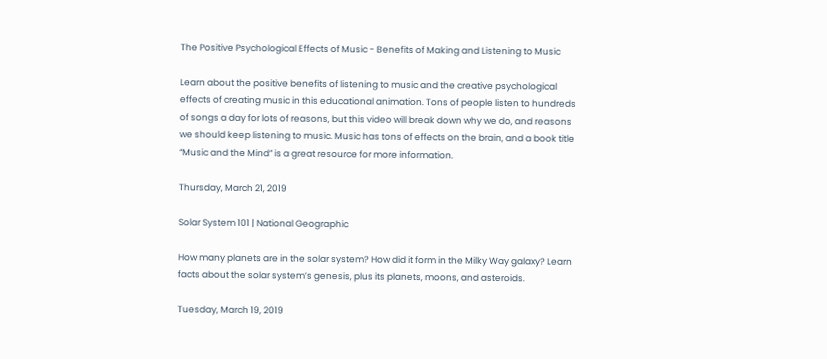The Positive Psychological Effects of Music - Benefits of Making and Listening to Music

Learn about the positive benefits of listening to music and the creative psychological effects of creating music in this educational animation. Tons of people listen to hundreds of songs a day for lots of reasons, but this video will break down why we do, and reasons we should keep listening to music. Music has tons of effects on the brain, and a book title “Music and the Mind” is a great resource for more information.

Thursday, March 21, 2019

Solar System 101 | National Geographic

How many planets are in the solar system? How did it form in the Milky Way galaxy? Learn facts about the solar system’s genesis, plus its planets, moons, and asteroids.

Tuesday, March 19, 2019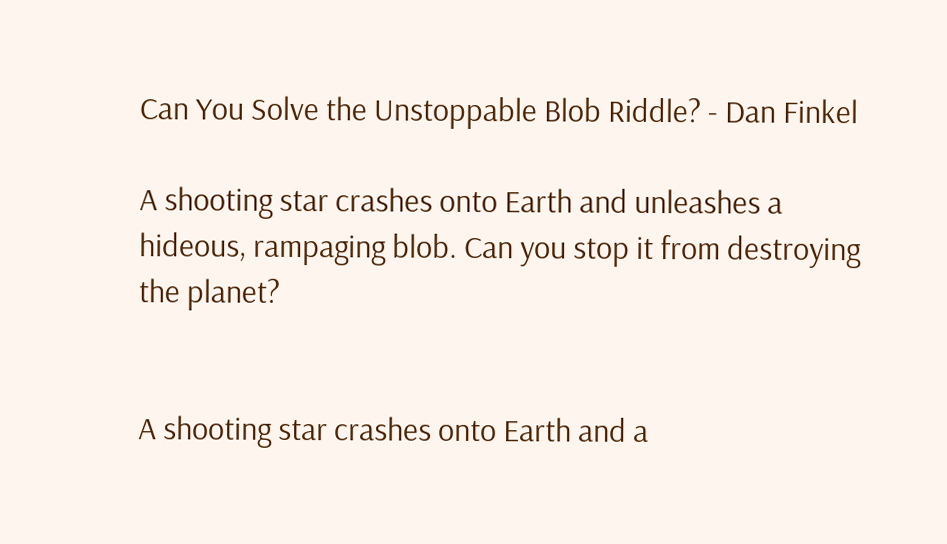Can You Solve the Unstoppable Blob Riddle? - Dan Finkel

A shooting star crashes onto Earth and unleashes a hideous, rampaging blob. Can you stop it from destroying the planet?


A shooting star crashes onto Earth and a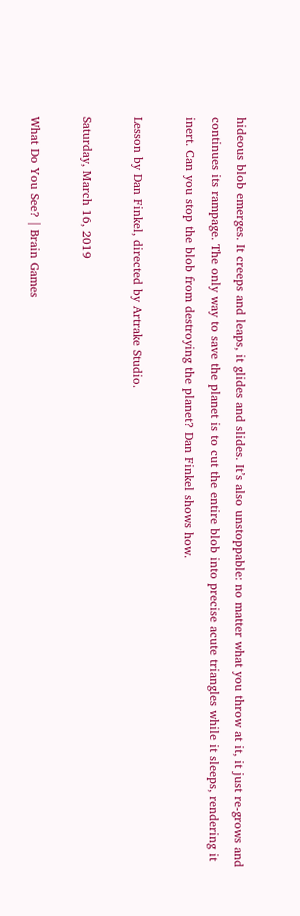hideous blob emerges. It creeps and leaps, it glides and slides. It’s also unstoppable: no matter what you throw at it, it just re-grows and continues its rampage. The only way to save the planet is to cut the entire blob into precise acute triangles while it sleeps, rendering it inert. Can you stop the blob from destroying the planet? Dan Finkel shows how.

Lesson by Dan Finkel, directed by Artrake Studio.

Saturday, March 16, 2019

What Do You See? | Brain Games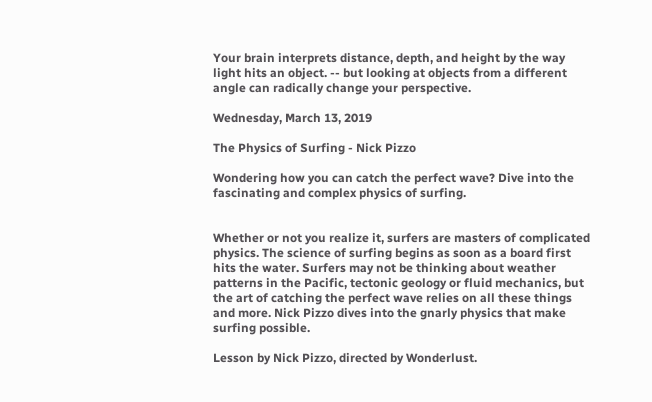Your brain interprets distance, depth, and height by the way light hits an object. -- but looking at objects from a different angle can radically change your perspective.

Wednesday, March 13, 2019

The Physics of Surfing - Nick Pizzo

Wondering how you can catch the perfect wave? Dive into the fascinating and complex physics of surfing.


Whether or not you realize it, surfers are masters of complicated physics. The science of surfing begins as soon as a board first hits the water. Surfers may not be thinking about weather patterns in the Pacific, tectonic geology or fluid mechanics, but the art of catching the perfect wave relies on all these things and more. Nick Pizzo dives into the gnarly physics that make surfing possible.

Lesson by Nick Pizzo, directed by Wonderlust.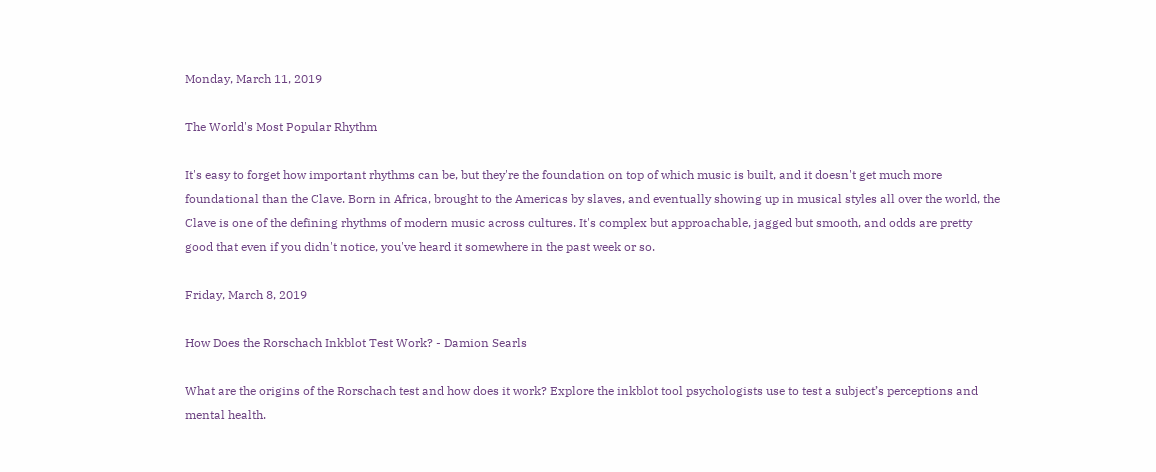Monday, March 11, 2019

The World's Most Popular Rhythm

It's easy to forget how important rhythms can be, but they're the foundation on top of which music is built, and it doesn't get much more foundational than the Clave. Born in Africa, brought to the Americas by slaves, and eventually showing up in musical styles all over the world, the Clave is one of the defining rhythms of modern music across cultures. It's complex but approachable, jagged but smooth, and odds are pretty good that even if you didn't notice, you've heard it somewhere in the past week or so.

Friday, March 8, 2019

How Does the Rorschach Inkblot Test Work? - Damion Searls

What are the origins of the Rorschach test and how does it work? Explore the inkblot tool psychologists use to test a subject’s perceptions and mental health.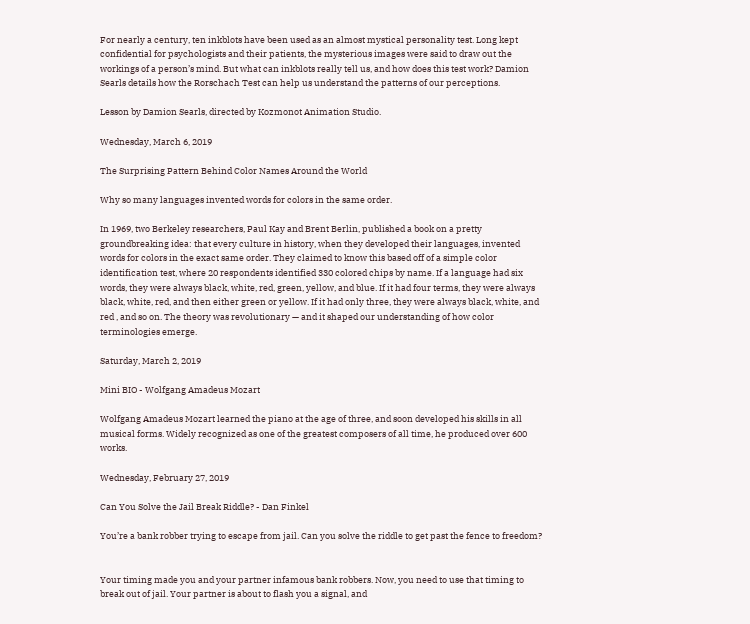For nearly a century, ten inkblots have been used as an almost mystical personality test. Long kept confidential for psychologists and their patients, the mysterious images were said to draw out the workings of a person’s mind. But what can inkblots really tell us, and how does this test work? Damion Searls details how the Rorschach Test can help us understand the patterns of our perceptions.

Lesson by Damion Searls, directed by Kozmonot Animation Studio.

Wednesday, March 6, 2019

The Surprising Pattern Behind Color Names Around the World

Why so many languages invented words for colors in the same order.

In 1969, two Berkeley researchers, Paul Kay and Brent Berlin, published a book on a pretty groundbreaking idea: that every culture in history, when they developed their languages, invented words for colors in the exact same order. They claimed to know this based off of a simple color identification test, where 20 respondents identified 330 colored chips by name. If a language had six words, they were always black, white, red, green, yellow, and blue. If it had four terms, they were always black, white, red, and then either green or yellow. If it had only three, they were always black, white, and red , and so on. The theory was revolutionary — and it shaped our understanding of how color terminologies emerge.

Saturday, March 2, 2019

Mini BIO - Wolfgang Amadeus Mozart

Wolfgang Amadeus Mozart learned the piano at the age of three, and soon developed his skills in all musical forms. Widely recognized as one of the greatest composers of all time, he produced over 600 works.

Wednesday, February 27, 2019

Can You Solve the Jail Break Riddle? - Dan Finkel

You’re a bank robber trying to escape from jail. Can you solve the riddle to get past the fence to freedom?


Your timing made you and your partner infamous bank robbers. Now, you need to use that timing to break out of jail. Your partner is about to flash you a signal, and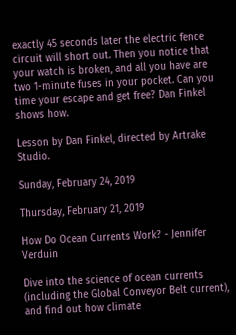exactly 45 seconds later the electric fence circuit will short out. Then you notice that your watch is broken, and all you have are two 1-minute fuses in your pocket. Can you time your escape and get free? Dan Finkel shows how.

Lesson by Dan Finkel, directed by Artrake Studio.

Sunday, February 24, 2019

Thursday, February 21, 2019

How Do Ocean Currents Work? - Jennifer Verduin

Dive into the science of ocean currents (including the Global Conveyor Belt current), and find out how climate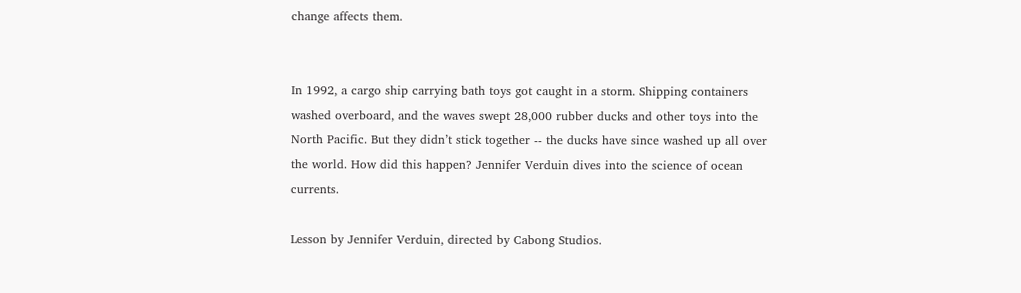change affects them.


In 1992, a cargo ship carrying bath toys got caught in a storm. Shipping containers washed overboard, and the waves swept 28,000 rubber ducks and other toys into the North Pacific. But they didn’t stick together -- the ducks have since washed up all over the world. How did this happen? Jennifer Verduin dives into the science of ocean currents.

Lesson by Jennifer Verduin, directed by Cabong Studios.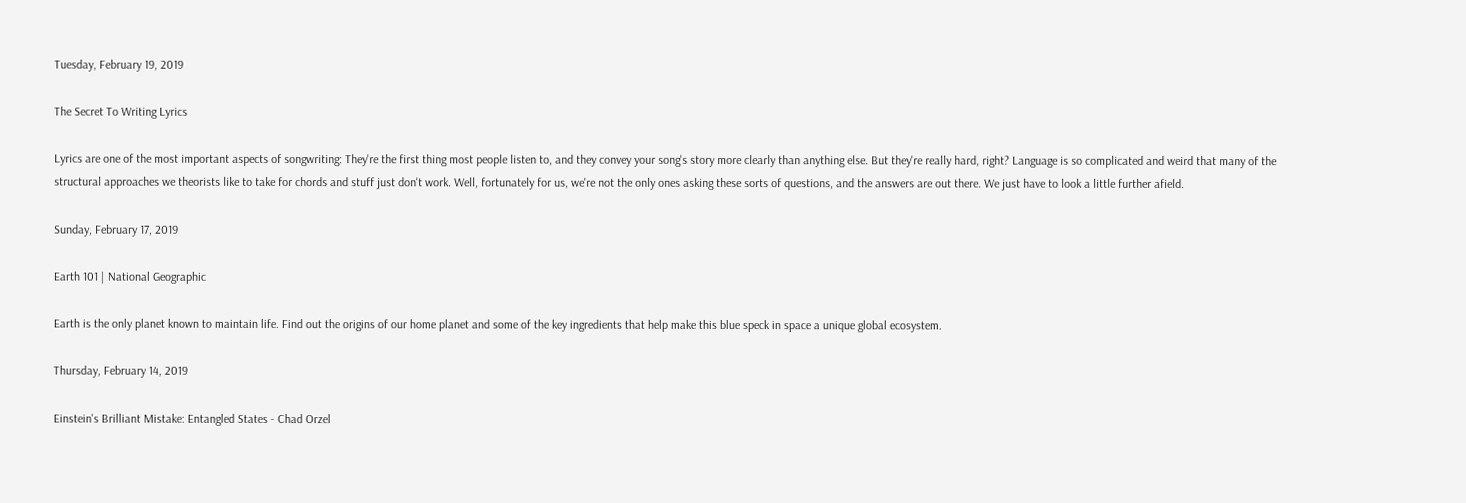Tuesday, February 19, 2019

The Secret To Writing Lyrics

Lyrics are one of the most important aspects of songwriting: They're the first thing most people listen to, and they convey your song's story more clearly than anything else. But they're really hard, right? Language is so complicated and weird that many of the structural approaches we theorists like to take for chords and stuff just don't work. Well, fortunately for us, we're not the only ones asking these sorts of questions, and the answers are out there. We just have to look a little further afield.

Sunday, February 17, 2019

Earth 101 | National Geographic

Earth is the only planet known to maintain life. Find out the origins of our home planet and some of the key ingredients that help make this blue speck in space a unique global ecosystem.

Thursday, February 14, 2019

Einstein's Brilliant Mistake: Entangled States - Chad Orzel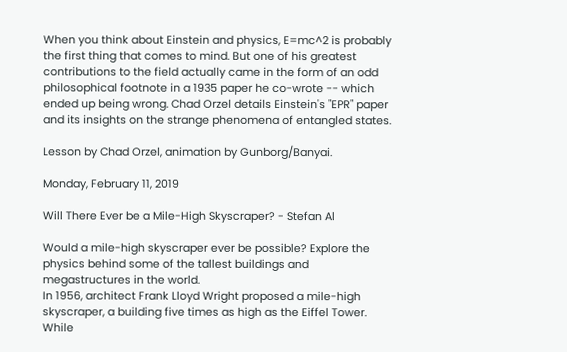When you think about Einstein and physics, E=mc^2 is probably the first thing that comes to mind. But one of his greatest contributions to the field actually came in the form of an odd philosophical footnote in a 1935 paper he co-wrote -- which ended up being wrong. Chad Orzel details Einstein's "EPR" paper and its insights on the strange phenomena of entangled states.

Lesson by Chad Orzel, animation by Gunborg/Banyai.

Monday, February 11, 2019

Will There Ever be a Mile-High Skyscraper? - Stefan Al

Would a mile-high skyscraper ever be possible? Explore the physics behind some of the tallest buildings and megastructures in the world.
In 1956, architect Frank Lloyd Wright proposed a mile-high skyscraper, a building five times as high as the Eiffel Tower. While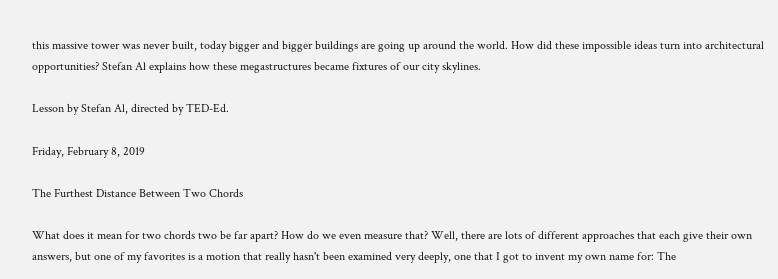this massive tower was never built, today bigger and bigger buildings are going up around the world. How did these impossible ideas turn into architectural opportunities? Stefan Al explains how these megastructures became fixtures of our city skylines.

Lesson by Stefan Al, directed by TED-Ed.

Friday, February 8, 2019

The Furthest Distance Between Two Chords

What does it mean for two chords two be far apart? How do we even measure that? Well, there are lots of different approaches that each give their own answers, but one of my favorites is a motion that really hasn't been examined very deeply, one that I got to invent my own name for: The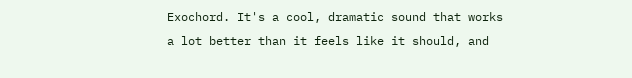Exochord. It's a cool, dramatic sound that works a lot better than it feels like it should, and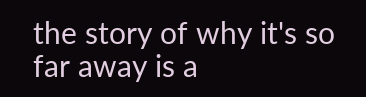the story of why it's so far away is a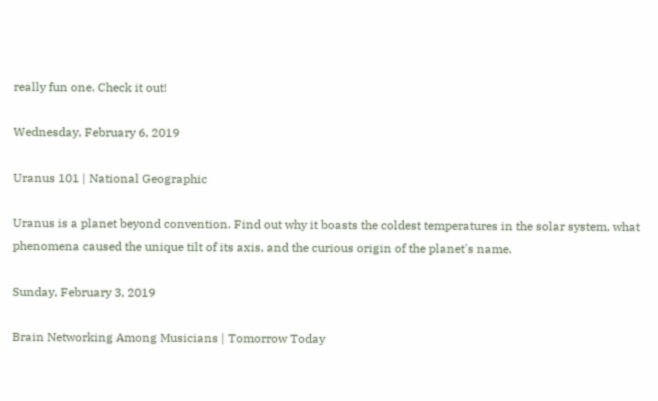really fun one. Check it out!

Wednesday, February 6, 2019

Uranus 101 | National Geographic

Uranus is a planet beyond convention. Find out why it boasts the coldest temperatures in the solar system, what phenomena caused the unique tilt of its axis, and the curious origin of the planet's name.

Sunday, February 3, 2019

Brain Networking Among Musicians | Tomorrow Today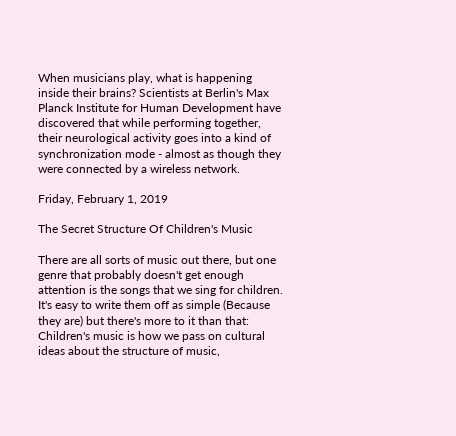When musicians play, what is happening inside their brains? Scientists at Berlin's Max Planck Institute for Human Development have discovered that while performing together, their neurological activity goes into a kind of synchronization mode - almost as though they were connected by a wireless network.

Friday, February 1, 2019

The Secret Structure Of Children's Music

There are all sorts of music out there, but one genre that probably doesn't get enough attention is the songs that we sing for children. It's easy to write them off as simple (Because they are) but there's more to it than that: Children's music is how we pass on cultural ideas about the structure of music,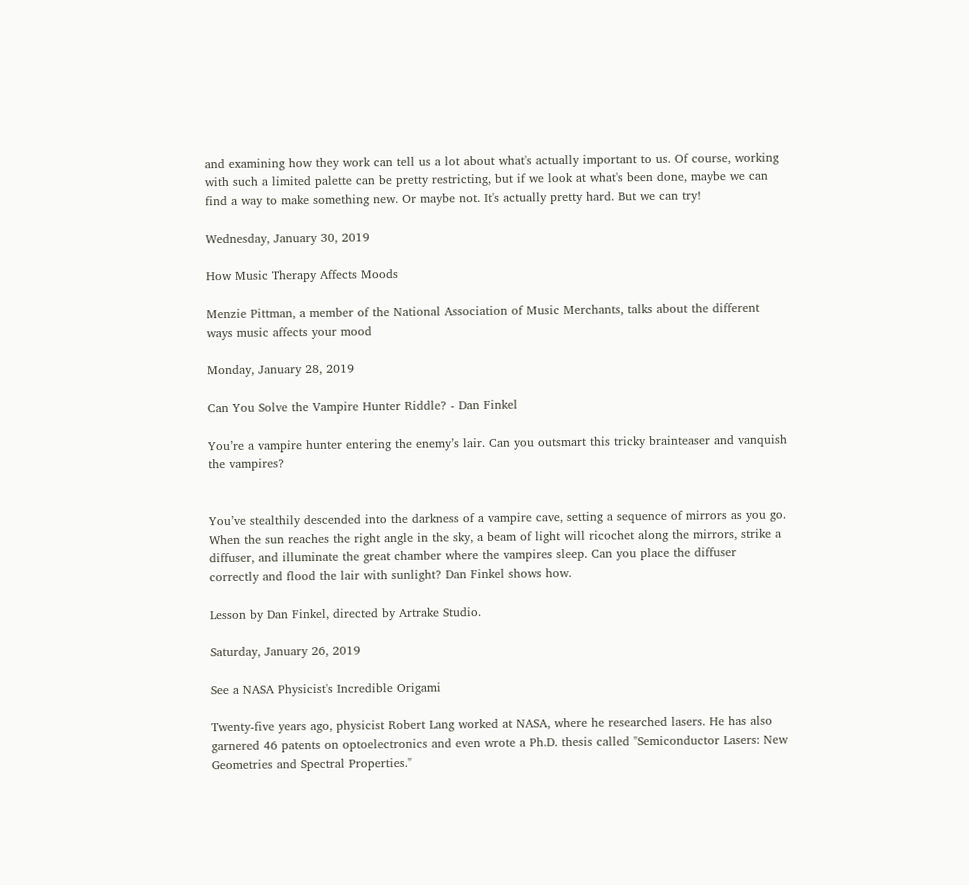and examining how they work can tell us a lot about what's actually important to us. Of course, working with such a limited palette can be pretty restricting, but if we look at what's been done, maybe we can find a way to make something new. Or maybe not. It's actually pretty hard. But we can try!

Wednesday, January 30, 2019

How Music Therapy Affects Moods

Menzie Pittman, a member of the National Association of Music Merchants, talks about the different ways music affects your mood

Monday, January 28, 2019

Can You Solve the Vampire Hunter Riddle? - Dan Finkel

You’re a vampire hunter entering the enemy’s lair. Can you outsmart this tricky brainteaser and vanquish the vampires?


You’ve stealthily descended into the darkness of a vampire cave, setting a sequence of mirrors as you go. When the sun reaches the right angle in the sky, a beam of light will ricochet along the mirrors, strike a diffuser, and illuminate the great chamber where the vampires sleep. Can you place the diffuser correctly and flood the lair with sunlight? Dan Finkel shows how.

Lesson by Dan Finkel, directed by Artrake Studio.

Saturday, January 26, 2019

See a NASA Physicist's Incredible Origami

Twenty-five years ago, physicist Robert Lang worked at NASA, where he researched lasers. He has also garnered 46 patents on optoelectronics and even wrote a Ph.D. thesis called "Semiconductor Lasers: New Geometries and Spectral Properties."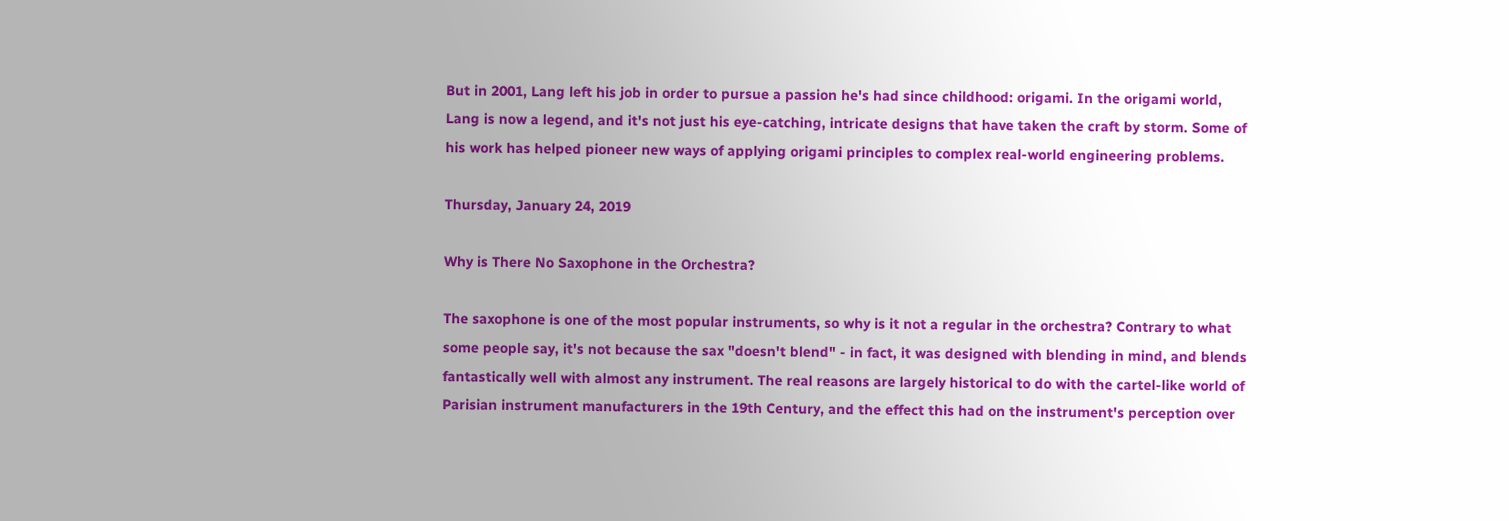But in 2001, Lang left his job in order to pursue a passion he's had since childhood: origami. In the origami world, Lang is now a legend, and it's not just his eye-catching, intricate designs that have taken the craft by storm. Some of his work has helped pioneer new ways of applying origami principles to complex real-world engineering problems.

Thursday, January 24, 2019

Why is There No Saxophone in the Orchestra?

The saxophone is one of the most popular instruments, so why is it not a regular in the orchestra? Contrary to what some people say, it's not because the sax "doesn't blend" - in fact, it was designed with blending in mind, and blends fantastically well with almost any instrument. The real reasons are largely historical to do with the cartel-like world of Parisian instrument manufacturers in the 19th Century, and the effect this had on the instrument's perception over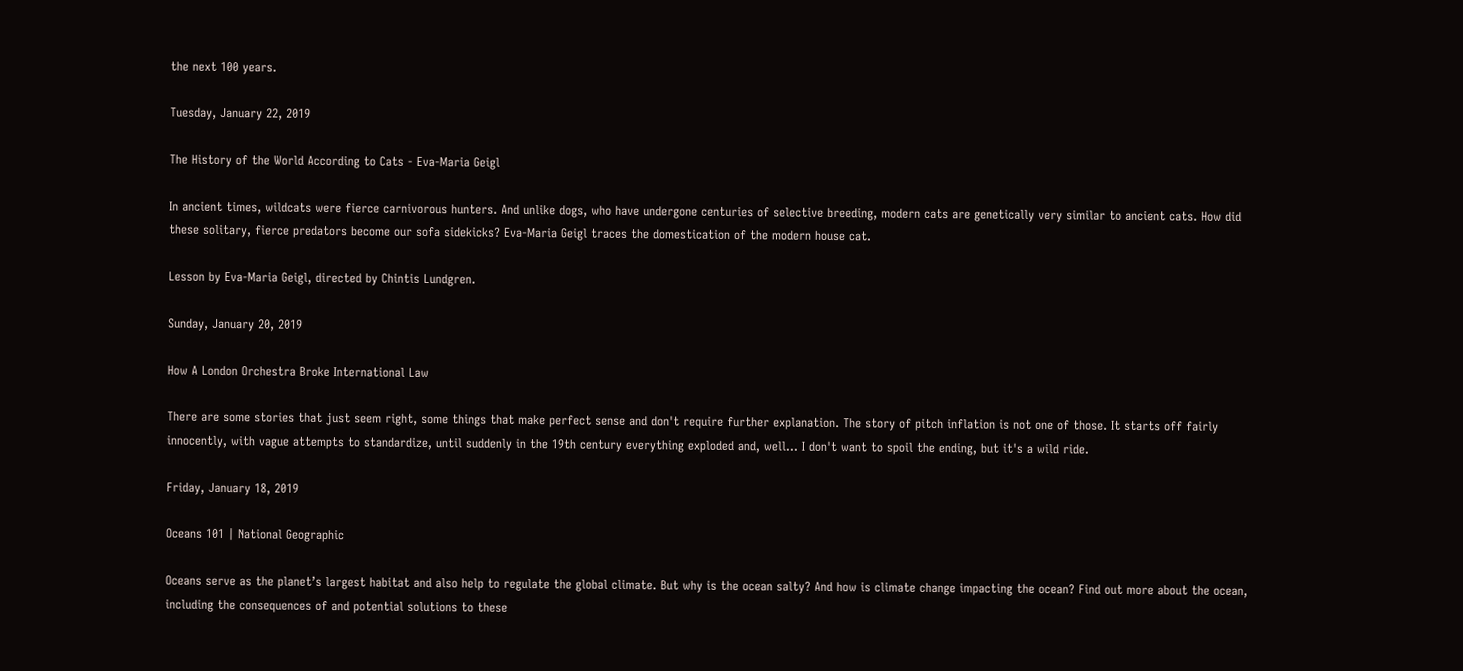the next 100 years.

Tuesday, January 22, 2019

The History of the World According to Cats - Eva-Maria Geigl

In ancient times, wildcats were fierce carnivorous hunters. And unlike dogs, who have undergone centuries of selective breeding, modern cats are genetically very similar to ancient cats. How did these solitary, fierce predators become our sofa sidekicks? Eva-Maria Geigl traces the domestication of the modern house cat.

Lesson by Eva-Maria Geigl, directed by Chintis Lundgren.

Sunday, January 20, 2019

How A London Orchestra Broke International Law

There are some stories that just seem right, some things that make perfect sense and don't require further explanation. The story of pitch inflation is not one of those. It starts off fairly innocently, with vague attempts to standardize, until suddenly in the 19th century everything exploded and, well... I don't want to spoil the ending, but it's a wild ride.

Friday, January 18, 2019

Oceans 101 | National Geographic

Oceans serve as the planet’s largest habitat and also help to regulate the global climate. But why is the ocean salty? And how is climate change impacting the ocean? Find out more about the ocean, including the consequences of and potential solutions to these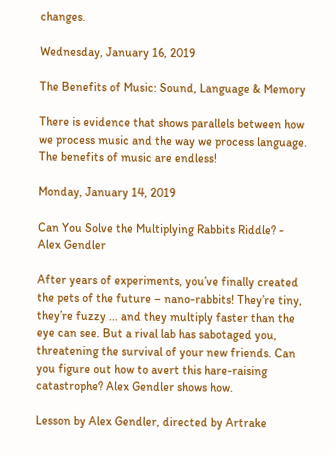changes.

Wednesday, January 16, 2019

The Benefits of Music: Sound, Language & Memory

There is evidence that shows parallels between how we process music and the way we process language. The benefits of music are endless!

Monday, January 14, 2019

Can You Solve the Multiplying Rabbits Riddle? - Alex Gendler

After years of experiments, you’ve finally created the pets of the future – nano-rabbits! They’re tiny, they’re fuzzy ... and they multiply faster than the eye can see. But a rival lab has sabotaged you, threatening the survival of your new friends. Can you figure out how to avert this hare-raising catastrophe? Alex Gendler shows how.

Lesson by Alex Gendler, directed by Artrake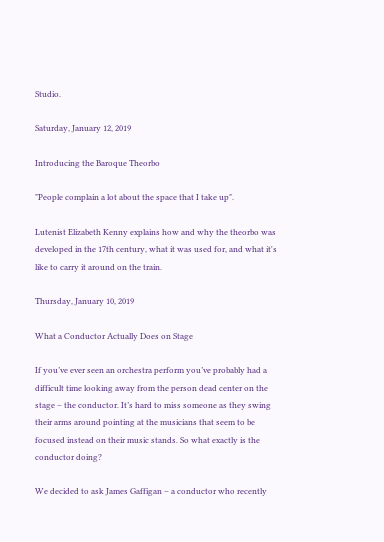Studio.

Saturday, January 12, 2019

Introducing the Baroque Theorbo

"People complain a lot about the space that I take up".

Lutenist Elizabeth Kenny explains how and why the theorbo was developed in the 17th century, what it was used for, and what it's like to carry it around on the train.

Thursday, January 10, 2019

What a Conductor Actually Does on Stage

If you’ve ever seen an orchestra perform you’ve probably had a difficult time looking away from the person dead center on the stage – the conductor. It’s hard to miss someone as they swing their arms around pointing at the musicians that seem to be focused instead on their music stands. So what exactly is the conductor doing?

We decided to ask James Gaffigan – a conductor who recently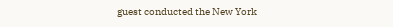guest conducted the New York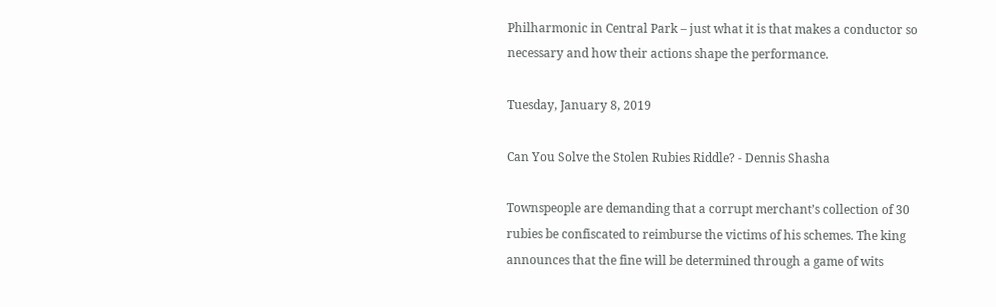Philharmonic in Central Park – just what it is that makes a conductor so necessary and how their actions shape the performance.

Tuesday, January 8, 2019

Can You Solve the Stolen Rubies Riddle? - Dennis Shasha

Townspeople are demanding that a corrupt merchant’s collection of 30 rubies be confiscated to reimburse the victims of his schemes. The king announces that the fine will be determined through a game of wits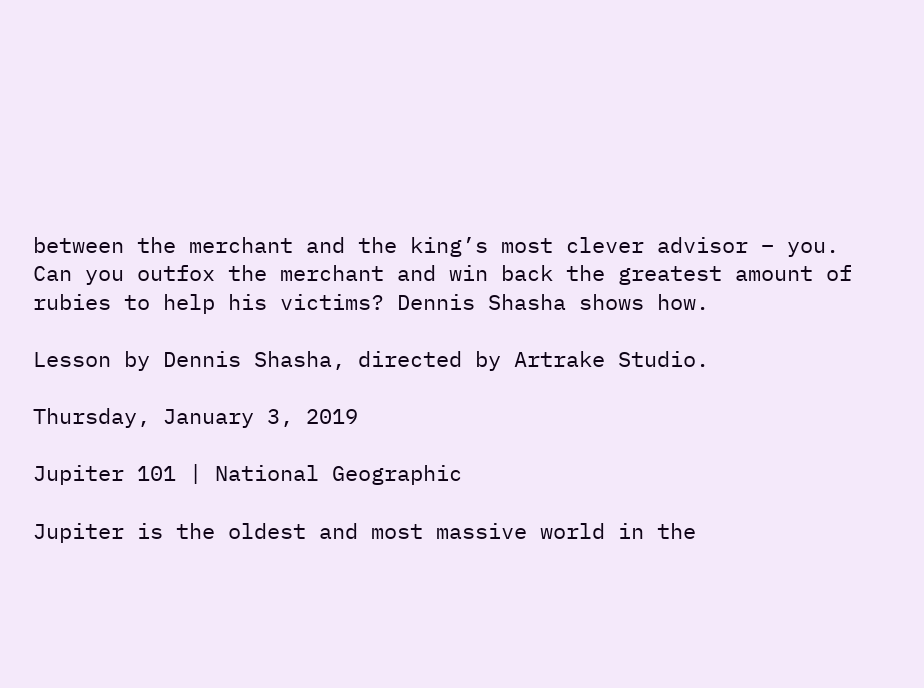between the merchant and the king’s most clever advisor – you. Can you outfox the merchant and win back the greatest amount of rubies to help his victims? Dennis Shasha shows how.

Lesson by Dennis Shasha, directed by Artrake Studio.

Thursday, January 3, 2019

Jupiter 101 | National Geographic

Jupiter is the oldest and most massive world in the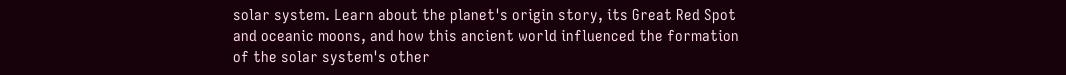solar system. Learn about the planet's origin story, its Great Red Spot and oceanic moons, and how this ancient world influenced the formation of the solar system's other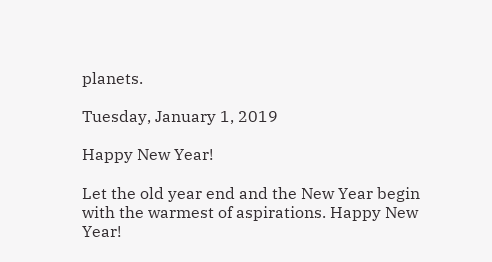planets.

Tuesday, January 1, 2019

Happy New Year!

Let the old year end and the New Year begin with the warmest of aspirations. Happy New Year!